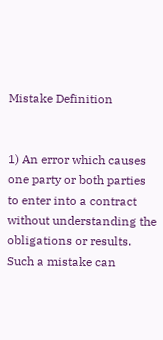Mistake Definition


1) An error which causes one party or both parties to enter into a contract without understanding the obligations or results. Such a mistake can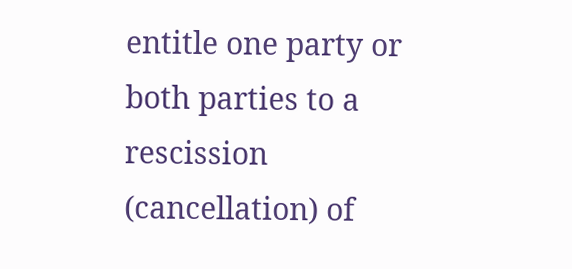entitle one party or both parties to a rescission (cancellation) of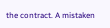the contract. A mistaken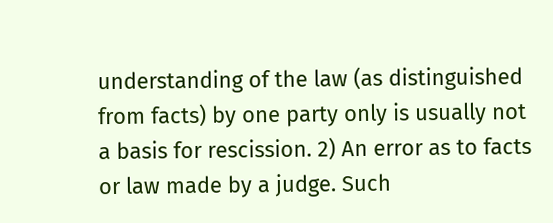understanding of the law (as distinguished from facts) by one party only is usually not a basis for rescission. 2) An error as to facts or law made by a judge. Such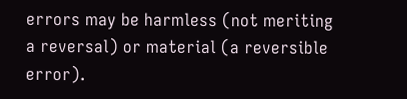errors may be harmless (not meriting a reversal) or material (a reversible error).